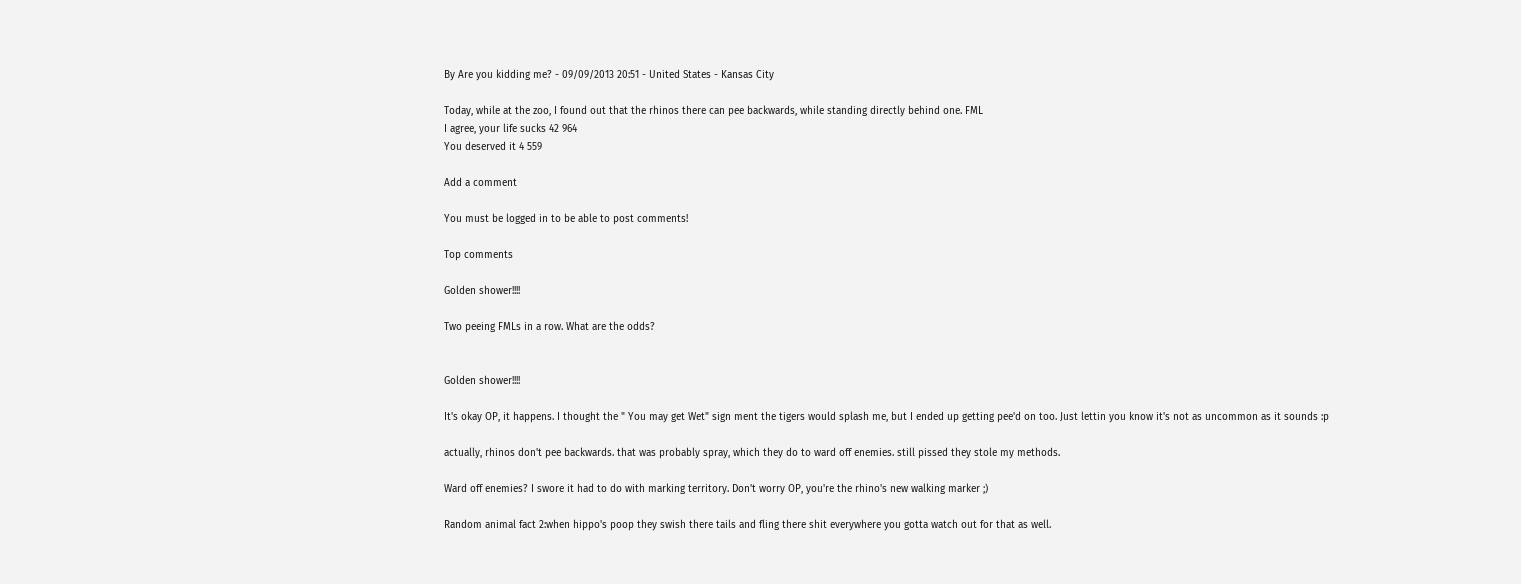By Are you kidding me? - 09/09/2013 20:51 - United States - Kansas City

Today, while at the zoo, I found out that the rhinos there can pee backwards, while standing directly behind one. FML
I agree, your life sucks 42 964
You deserved it 4 559

Add a comment

You must be logged in to be able to post comments!

Top comments

Golden shower!!!!

Two peeing FMLs in a row. What are the odds?


Golden shower!!!!

It's okay OP, it happens. I thought the " You may get Wet" sign ment the tigers would splash me, but I ended up getting pee'd on too. Just lettin you know it's not as uncommon as it sounds :p

actually, rhinos don't pee backwards. that was probably spray, which they do to ward off enemies. still pissed they stole my methods.

Ward off enemies? I swore it had to do with marking territory. Don't worry OP, you're the rhino's new walking marker ;)

Random animal fact 2:when hippo's poop they swish there tails and fling there shit everywhere you gotta watch out for that as well.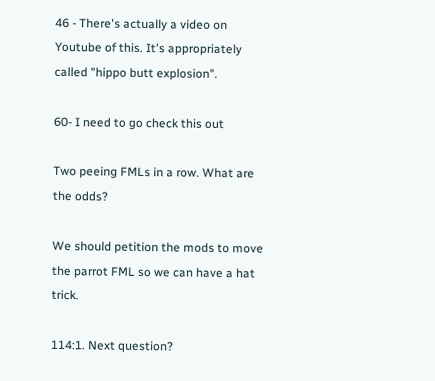46 - There's actually a video on Youtube of this. It's appropriately called "hippo butt explosion".

60- I need to go check this out

Two peeing FMLs in a row. What are the odds?

We should petition the mods to move the parrot FML so we can have a hat trick.

114:1. Next question?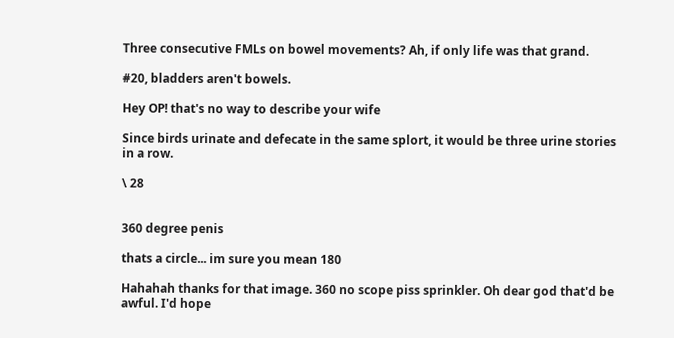Three consecutive FMLs on bowel movements? Ah, if only life was that grand.

#20, bladders aren't bowels.

Hey OP! that's no way to describe your wife

Since birds urinate and defecate in the same splort, it would be three urine stories in a row.

\ 28


360 degree penis

thats a circle... im sure you mean 180

Hahahah thanks for that image. 360 no scope piss sprinkler. Oh dear god that'd be awful. I'd hope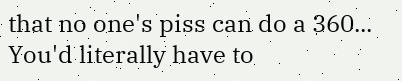that no one's piss can do a 360... You'd literally have to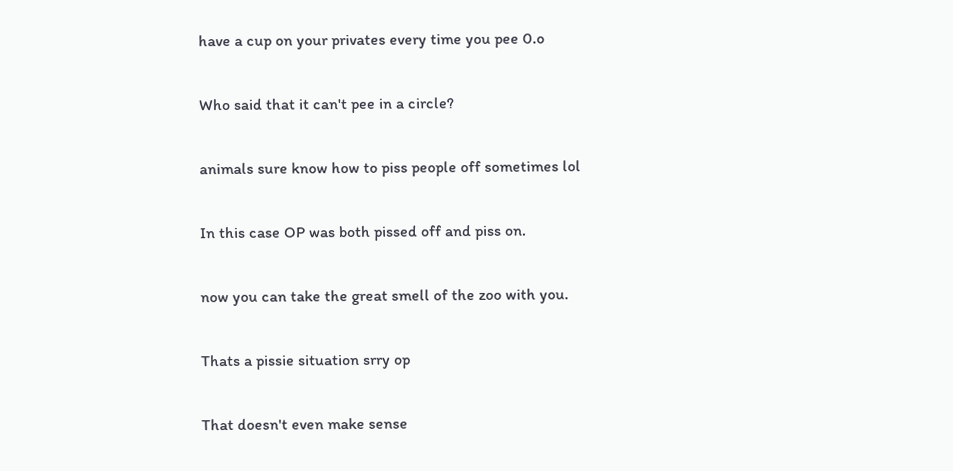have a cup on your privates every time you pee 0.o

Who said that it can't pee in a circle?

animals sure know how to piss people off sometimes lol

In this case OP was both pissed off and piss on.

now you can take the great smell of the zoo with you.

Thats a pissie situation srry op

That doesn't even make sense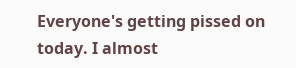Everyone's getting pissed on today. I almost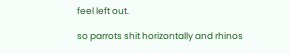feel left out.

so parrots shit horizontally and rhinos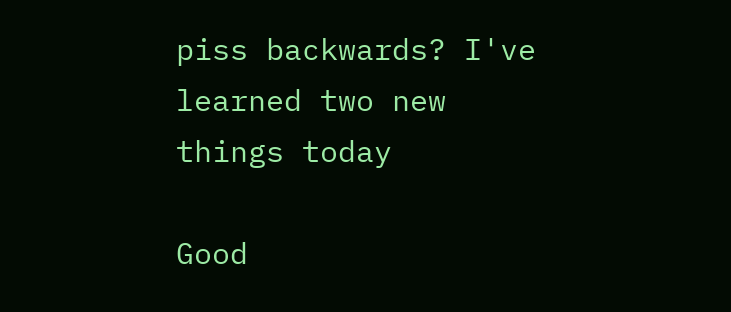piss backwards? I've learned two new things today

Good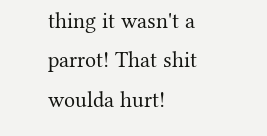thing it wasn't a parrot! That shit woulda hurt!